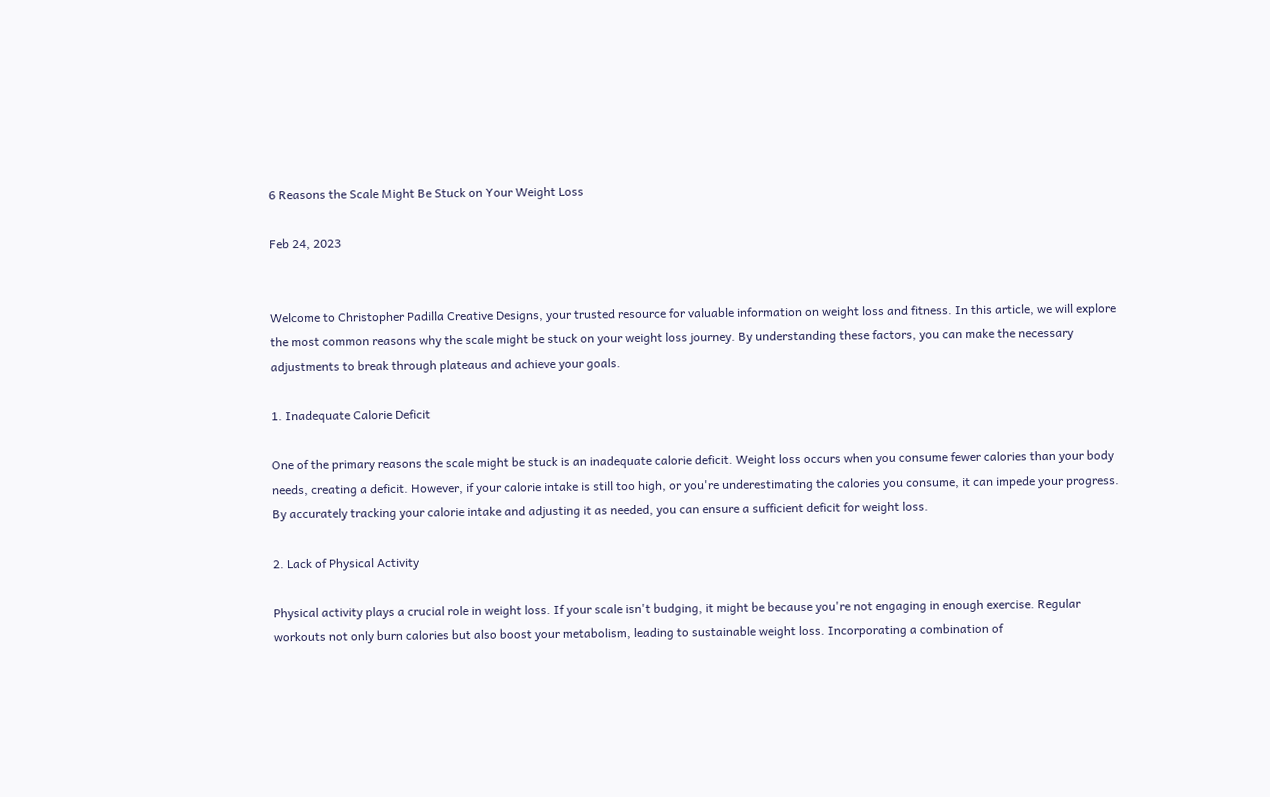6 Reasons the Scale Might Be Stuck on Your Weight Loss

Feb 24, 2023


Welcome to Christopher Padilla Creative Designs, your trusted resource for valuable information on weight loss and fitness. In this article, we will explore the most common reasons why the scale might be stuck on your weight loss journey. By understanding these factors, you can make the necessary adjustments to break through plateaus and achieve your goals.

1. Inadequate Calorie Deficit

One of the primary reasons the scale might be stuck is an inadequate calorie deficit. Weight loss occurs when you consume fewer calories than your body needs, creating a deficit. However, if your calorie intake is still too high, or you're underestimating the calories you consume, it can impede your progress. By accurately tracking your calorie intake and adjusting it as needed, you can ensure a sufficient deficit for weight loss.

2. Lack of Physical Activity

Physical activity plays a crucial role in weight loss. If your scale isn't budging, it might be because you're not engaging in enough exercise. Regular workouts not only burn calories but also boost your metabolism, leading to sustainable weight loss. Incorporating a combination of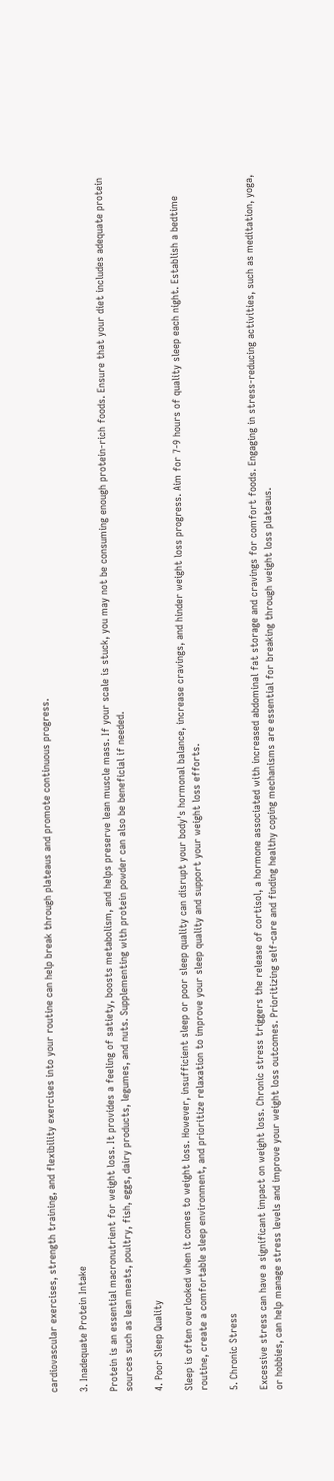cardiovascular exercises, strength training, and flexibility exercises into your routine can help break through plateaus and promote continuous progress.

3. Inadequate Protein Intake

Protein is an essential macronutrient for weight loss. It provides a feeling of satiety, boosts metabolism, and helps preserve lean muscle mass. If your scale is stuck, you may not be consuming enough protein-rich foods. Ensure that your diet includes adequate protein sources such as lean meats, poultry, fish, eggs, dairy products, legumes, and nuts. Supplementing with protein powder can also be beneficial if needed.

4. Poor Sleep Quality

Sleep is often overlooked when it comes to weight loss. However, insufficient sleep or poor sleep quality can disrupt your body's hormonal balance, increase cravings, and hinder weight loss progress. Aim for 7-9 hours of quality sleep each night. Establish a bedtime routine, create a comfortable sleep environment, and prioritize relaxation to improve your sleep quality and support your weight loss efforts.

5. Chronic Stress

Excessive stress can have a significant impact on weight loss. Chronic stress triggers the release of cortisol, a hormone associated with increased abdominal fat storage and cravings for comfort foods. Engaging in stress-reducing activities, such as meditation, yoga, or hobbies, can help manage stress levels and improve your weight loss outcomes. Prioritizing self-care and finding healthy coping mechanisms are essential for breaking through weight loss plateaus.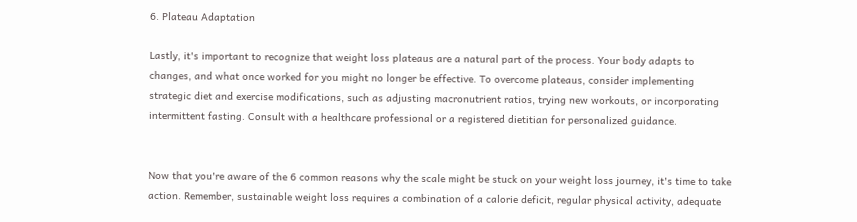6. Plateau Adaptation

Lastly, it's important to recognize that weight loss plateaus are a natural part of the process. Your body adapts to changes, and what once worked for you might no longer be effective. To overcome plateaus, consider implementing strategic diet and exercise modifications, such as adjusting macronutrient ratios, trying new workouts, or incorporating intermittent fasting. Consult with a healthcare professional or a registered dietitian for personalized guidance.


Now that you're aware of the 6 common reasons why the scale might be stuck on your weight loss journey, it's time to take action. Remember, sustainable weight loss requires a combination of a calorie deficit, regular physical activity, adequate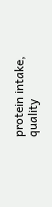protein intake, quality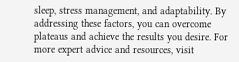sleep, stress management, and adaptability. By addressing these factors, you can overcome plateaus and achieve the results you desire. For more expert advice and resources, visit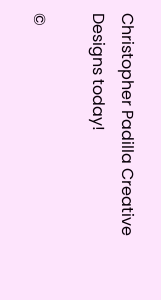Christopher Padilla Creative Designs today!

©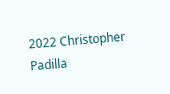2022 Christopher Padilla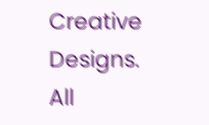Creative Designs. All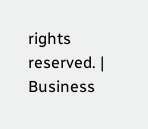rights reserved. | Business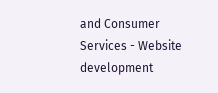and Consumer Services - Website development